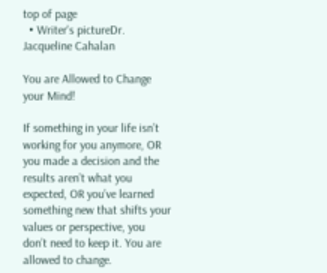top of page
  • Writer's pictureDr. Jacqueline Cahalan

You are Allowed to Change your Mind!

If something in your life isn’t working for you anymore, OR you made a decision and the results aren’t what you expected, OR you’ve learned something new that shifts your values or perspective, you don’t need to keep it. You are allowed to change.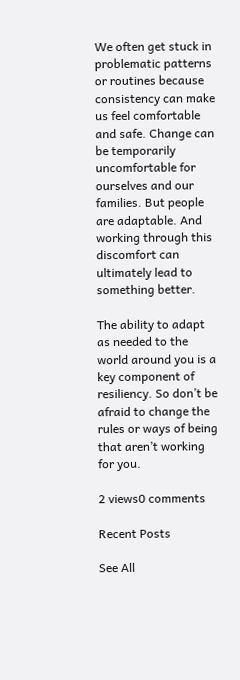We often get stuck in problematic patterns or routines because consistency can make us feel comfortable and safe. Change can be temporarily uncomfortable for ourselves and our families. But people are adaptable. And working through this discomfort can ultimately lead to something better.

The ability to adapt as needed to the world around you is a key component of resiliency. So don’t be afraid to change the rules or ways of being that aren’t working for you.

2 views0 comments

Recent Posts

See All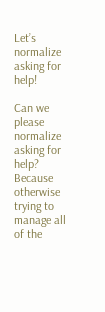Let’s normalize asking for help!

Can we please normalize asking for help? Because otherwise trying to manage all of the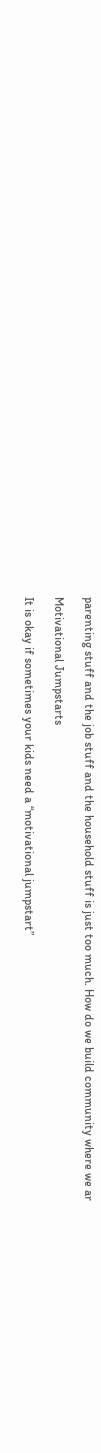parenting stuff and the job stuff and the household stuff is just too much. How do we build community where we ar

Motivational Jumpstarts

It is okay if sometimes your kids need a “motivational jumpstart”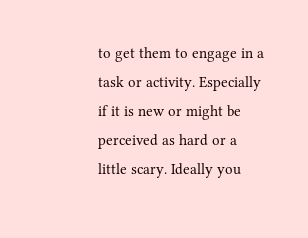to get them to engage in a task or activity. Especially if it is new or might be perceived as hard or a little scary. Ideally you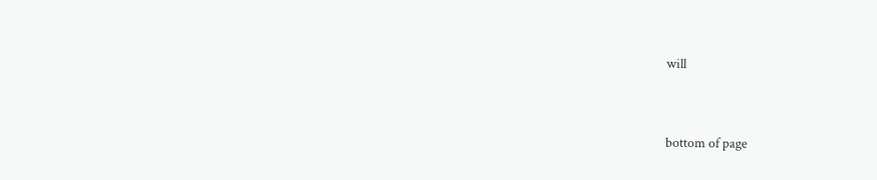will


bottom of page